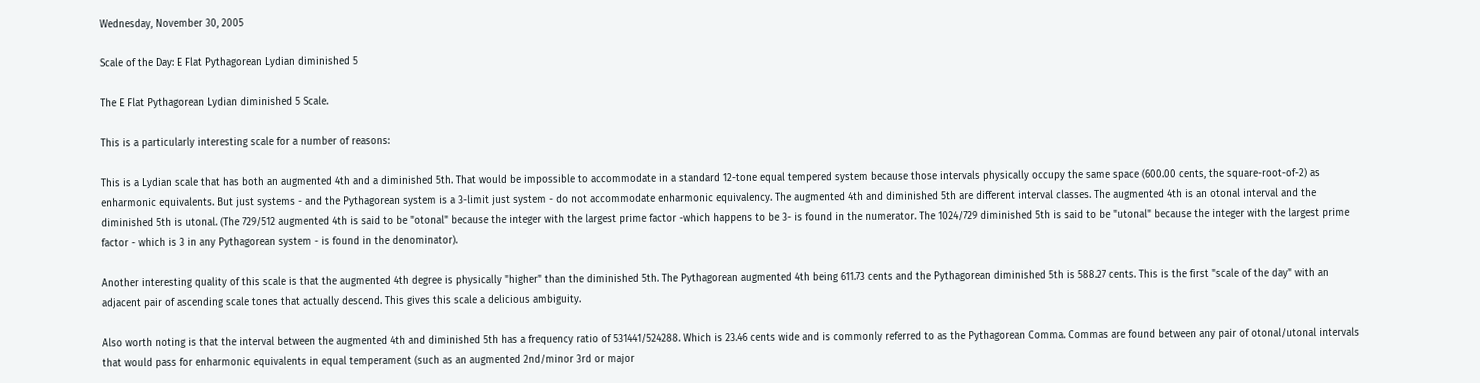Wednesday, November 30, 2005

Scale of the Day: E Flat Pythagorean Lydian diminished 5

The E Flat Pythagorean Lydian diminished 5 Scale.

This is a particularly interesting scale for a number of reasons:

This is a Lydian scale that has both an augmented 4th and a diminished 5th. That would be impossible to accommodate in a standard 12-tone equal tempered system because those intervals physically occupy the same space (600.00 cents, the square-root-of-2) as enharmonic equivalents. But just systems - and the Pythagorean system is a 3-limit just system - do not accommodate enharmonic equivalency. The augmented 4th and diminished 5th are different interval classes. The augmented 4th is an otonal interval and the diminished 5th is utonal. (The 729/512 augmented 4th is said to be "otonal" because the integer with the largest prime factor -which happens to be 3- is found in the numerator. The 1024/729 diminished 5th is said to be "utonal" because the integer with the largest prime factor - which is 3 in any Pythagorean system - is found in the denominator).

Another interesting quality of this scale is that the augmented 4th degree is physically "higher" than the diminished 5th. The Pythagorean augmented 4th being 611.73 cents and the Pythagorean diminished 5th is 588.27 cents. This is the first "scale of the day" with an adjacent pair of ascending scale tones that actually descend. This gives this scale a delicious ambiguity.

Also worth noting is that the interval between the augmented 4th and diminished 5th has a frequency ratio of 531441/524288. Which is 23.46 cents wide and is commonly referred to as the Pythagorean Comma. Commas are found between any pair of otonal/utonal intervals that would pass for enharmonic equivalents in equal temperament (such as an augmented 2nd/minor 3rd or major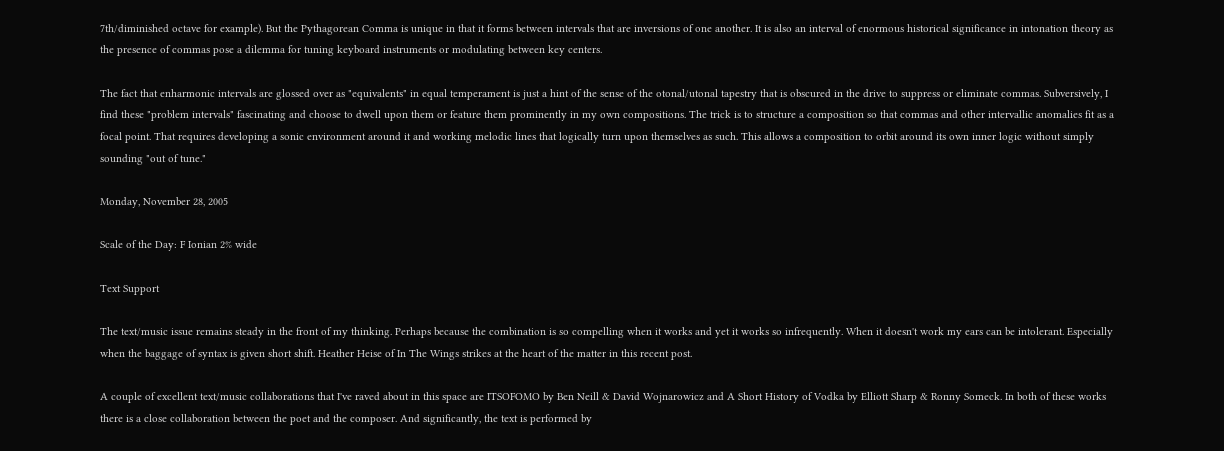7th/diminished octave for example). But the Pythagorean Comma is unique in that it forms between intervals that are inversions of one another. It is also an interval of enormous historical significance in intonation theory as the presence of commas pose a dilemma for tuning keyboard instruments or modulating between key centers.

The fact that enharmonic intervals are glossed over as "equivalents" in equal temperament is just a hint of the sense of the otonal/utonal tapestry that is obscured in the drive to suppress or eliminate commas. Subversively, I find these "problem intervals" fascinating and choose to dwell upon them or feature them prominently in my own compositions. The trick is to structure a composition so that commas and other intervallic anomalies fit as a focal point. That requires developing a sonic environment around it and working melodic lines that logically turn upon themselves as such. This allows a composition to orbit around its own inner logic without simply sounding "out of tune."

Monday, November 28, 2005

Scale of the Day: F Ionian 2% wide

Text Support

The text/music issue remains steady in the front of my thinking. Perhaps because the combination is so compelling when it works and yet it works so infrequently. When it doesn't work my ears can be intolerant. Especially when the baggage of syntax is given short shift. Heather Heise of In The Wings strikes at the heart of the matter in this recent post.

A couple of excellent text/music collaborations that I've raved about in this space are ITSOFOMO by Ben Neill & David Wojnarowicz and A Short History of Vodka by Elliott Sharp & Ronny Someck. In both of these works there is a close collaboration between the poet and the composer. And significantly, the text is performed by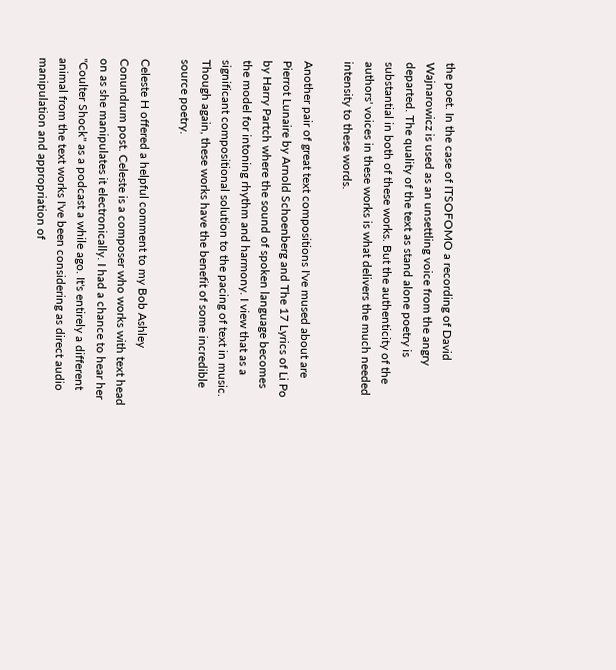the poet. In the case of ITSOFOMO a recording of David Wajnarowicz is used as an unsettling voice from the angry departed. The quality of the text as stand alone poetry is substantial in both of these works. But the authenticity of the authors' voices in these works is what delivers the much needed intensity to these words.

Another pair of great text compositions I've mused about are Pierrot Lunaire by Arnold Schoenberg and The 17 Lyrics of Li Po by Harry Partch where the sound of spoken language becomes the model for intoning rhythm and harmony. I view that as a significant compositional solution to the pacing of text in music. Though again, these works have the benefit of some incredible source poetry.

Celeste H offered a helpful comment to my Bob Ashley Conundrum post. Celeste is a composer who works with text head on as she manipulates it electronically. I had a chance to hear her "Coulter Shock" as a podcast a while ago. It's entirely a different animal from the text works I've been considering as direct audio manipulation and appropriation of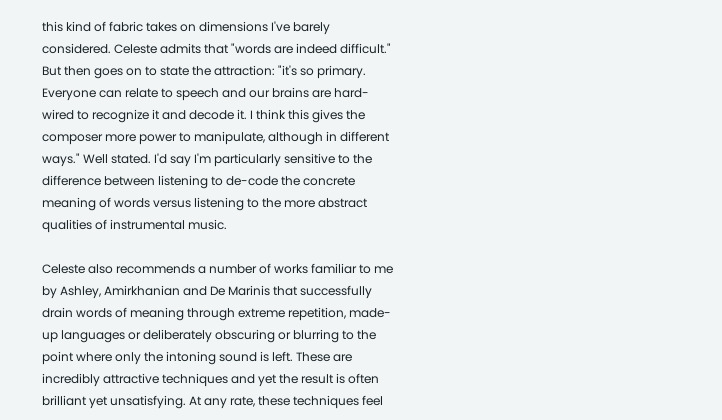this kind of fabric takes on dimensions I've barely considered. Celeste admits that "words are indeed difficult." But then goes on to state the attraction: "it's so primary. Everyone can relate to speech and our brains are hard-wired to recognize it and decode it. I think this gives the composer more power to manipulate, although in different ways." Well stated. I'd say I'm particularly sensitive to the difference between listening to de-code the concrete meaning of words versus listening to the more abstract qualities of instrumental music.

Celeste also recommends a number of works familiar to me by Ashley, Amirkhanian and De Marinis that successfully drain words of meaning through extreme repetition, made-up languages or deliberately obscuring or blurring to the point where only the intoning sound is left. These are incredibly attractive techniques and yet the result is often brilliant yet unsatisfying. At any rate, these techniques feel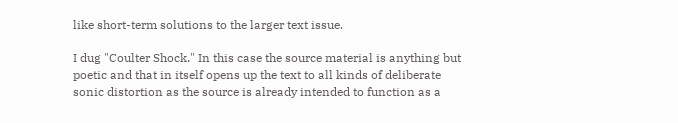like short-term solutions to the larger text issue.

I dug "Coulter Shock." In this case the source material is anything but poetic and that in itself opens up the text to all kinds of deliberate sonic distortion as the source is already intended to function as a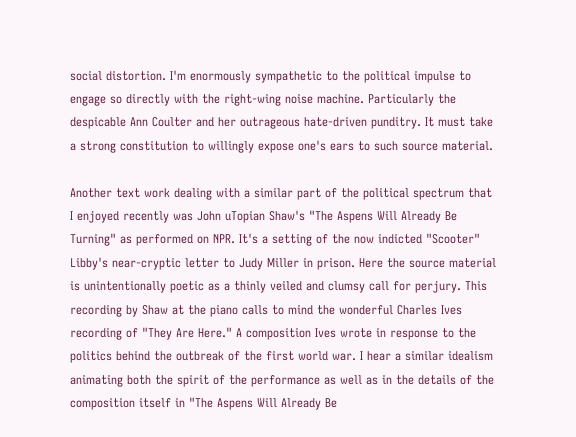social distortion. I'm enormously sympathetic to the political impulse to engage so directly with the right-wing noise machine. Particularly the despicable Ann Coulter and her outrageous hate-driven punditry. It must take a strong constitution to willingly expose one's ears to such source material.

Another text work dealing with a similar part of the political spectrum that I enjoyed recently was John uTopian Shaw's "The Aspens Will Already Be Turning" as performed on NPR. It's a setting of the now indicted "Scooter" Libby's near-cryptic letter to Judy Miller in prison. Here the source material is unintentionally poetic as a thinly veiled and clumsy call for perjury. This recording by Shaw at the piano calls to mind the wonderful Charles Ives recording of "They Are Here." A composition Ives wrote in response to the politics behind the outbreak of the first world war. I hear a similar idealism animating both the spirit of the performance as well as in the details of the composition itself in "The Aspens Will Already Be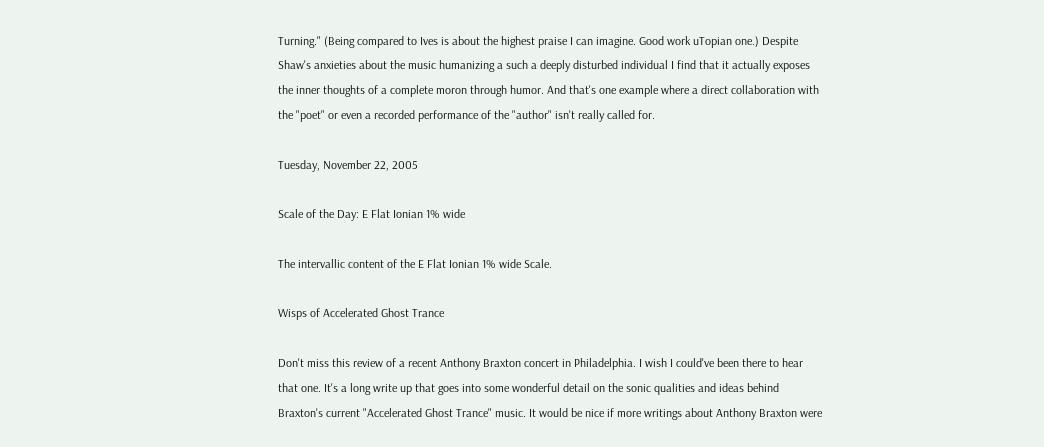Turning." (Being compared to Ives is about the highest praise I can imagine. Good work uTopian one.) Despite Shaw's anxieties about the music humanizing a such a deeply disturbed individual I find that it actually exposes the inner thoughts of a complete moron through humor. And that's one example where a direct collaboration with the "poet" or even a recorded performance of the "author" isn't really called for.

Tuesday, November 22, 2005

Scale of the Day: E Flat Ionian 1% wide

The intervallic content of the E Flat Ionian 1% wide Scale.

Wisps of Accelerated Ghost Trance

Don't miss this review of a recent Anthony Braxton concert in Philadelphia. I wish I could've been there to hear that one. It's a long write up that goes into some wonderful detail on the sonic qualities and ideas behind Braxton's current "Accelerated Ghost Trance" music. It would be nice if more writings about Anthony Braxton were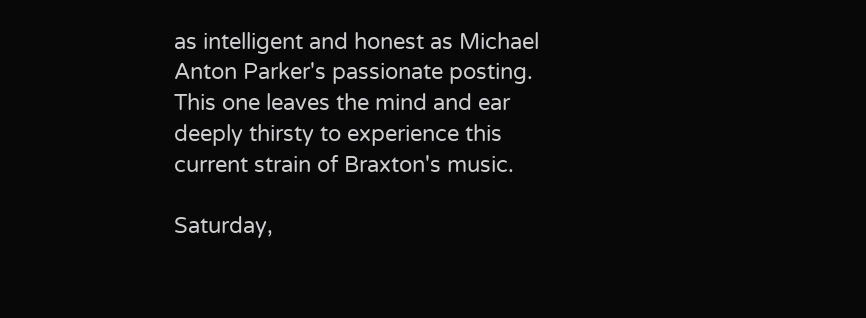as intelligent and honest as Michael Anton Parker's passionate posting. This one leaves the mind and ear deeply thirsty to experience this current strain of Braxton's music.

Saturday,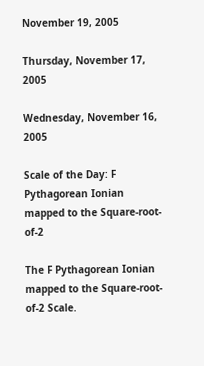November 19, 2005

Thursday, November 17, 2005

Wednesday, November 16, 2005

Scale of the Day: F Pythagorean Ionian mapped to the Square-root-of-2

The F Pythagorean Ionian mapped to the Square-root-of-2 Scale.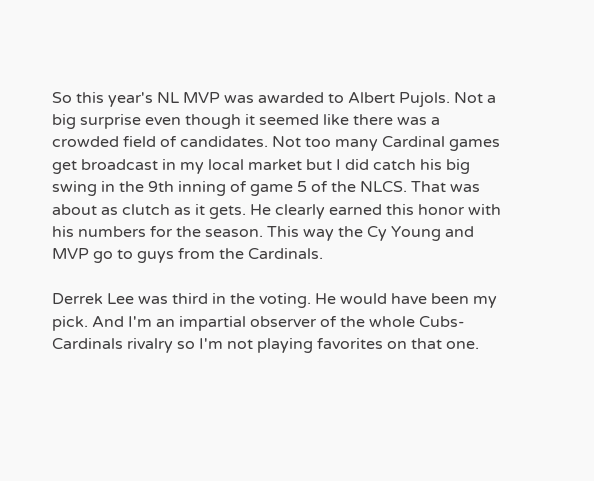So this year's NL MVP was awarded to Albert Pujols. Not a big surprise even though it seemed like there was a crowded field of candidates. Not too many Cardinal games get broadcast in my local market but I did catch his big swing in the 9th inning of game 5 of the NLCS. That was about as clutch as it gets. He clearly earned this honor with his numbers for the season. This way the Cy Young and MVP go to guys from the Cardinals.

Derrek Lee was third in the voting. He would have been my pick. And I'm an impartial observer of the whole Cubs-Cardinals rivalry so I'm not playing favorites on that one.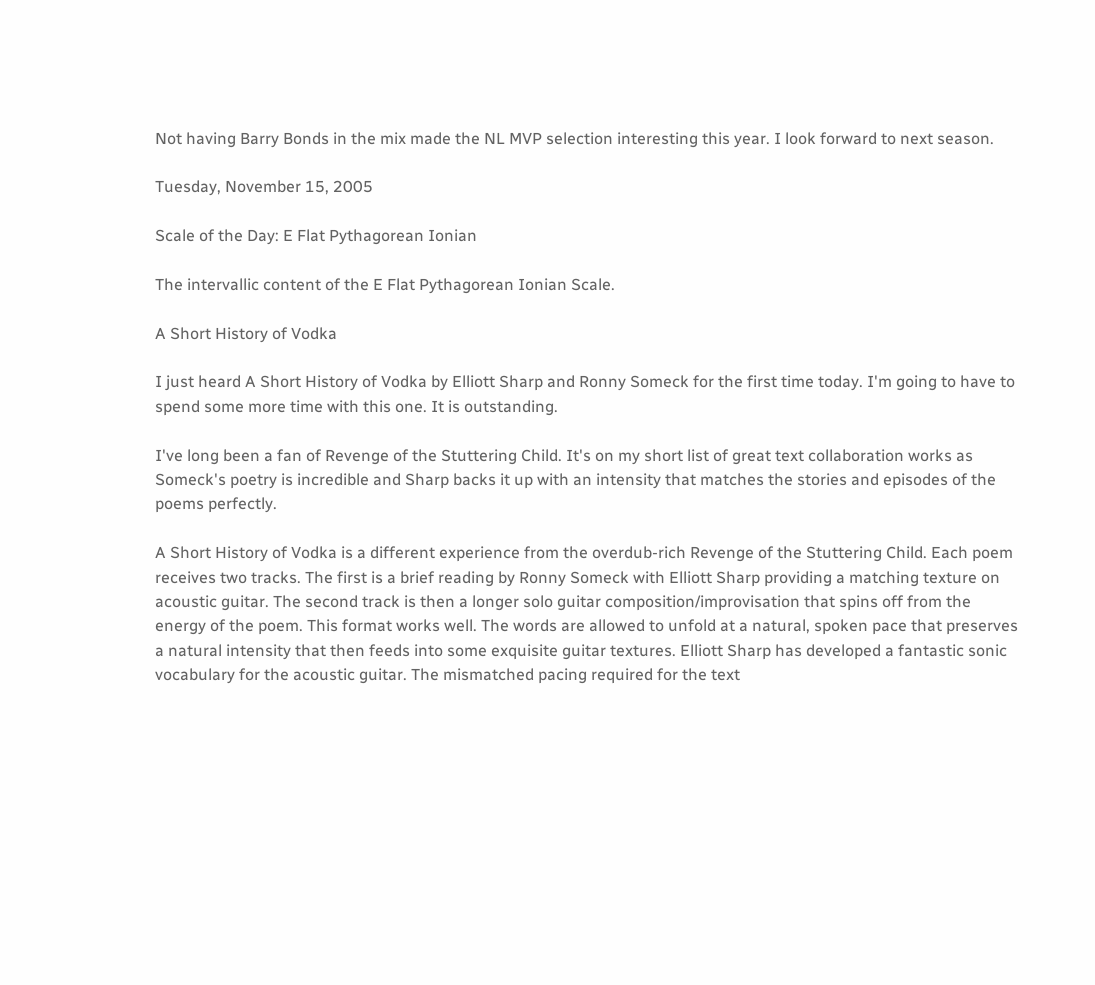Not having Barry Bonds in the mix made the NL MVP selection interesting this year. I look forward to next season.

Tuesday, November 15, 2005

Scale of the Day: E Flat Pythagorean Ionian

The intervallic content of the E Flat Pythagorean Ionian Scale.

A Short History of Vodka

I just heard A Short History of Vodka by Elliott Sharp and Ronny Someck for the first time today. I'm going to have to spend some more time with this one. It is outstanding.

I've long been a fan of Revenge of the Stuttering Child. It's on my short list of great text collaboration works as Someck's poetry is incredible and Sharp backs it up with an intensity that matches the stories and episodes of the poems perfectly.

A Short History of Vodka is a different experience from the overdub-rich Revenge of the Stuttering Child. Each poem receives two tracks. The first is a brief reading by Ronny Someck with Elliott Sharp providing a matching texture on acoustic guitar. The second track is then a longer solo guitar composition/improvisation that spins off from the energy of the poem. This format works well. The words are allowed to unfold at a natural, spoken pace that preserves a natural intensity that then feeds into some exquisite guitar textures. Elliott Sharp has developed a fantastic sonic vocabulary for the acoustic guitar. The mismatched pacing required for the text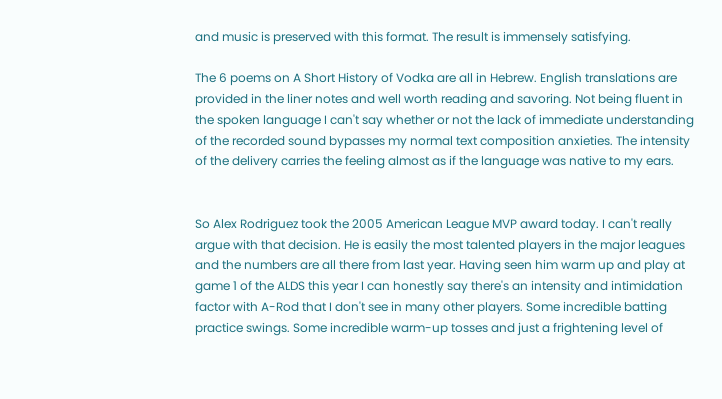and music is preserved with this format. The result is immensely satisfying.

The 6 poems on A Short History of Vodka are all in Hebrew. English translations are provided in the liner notes and well worth reading and savoring. Not being fluent in the spoken language I can't say whether or not the lack of immediate understanding of the recorded sound bypasses my normal text composition anxieties. The intensity of the delivery carries the feeling almost as if the language was native to my ears.


So Alex Rodriguez took the 2005 American League MVP award today. I can't really argue with that decision. He is easily the most talented players in the major leagues and the numbers are all there from last year. Having seen him warm up and play at game 1 of the ALDS this year I can honestly say there's an intensity and intimidation factor with A-Rod that I don't see in many other players. Some incredible batting practice swings. Some incredible warm-up tosses and just a frightening level of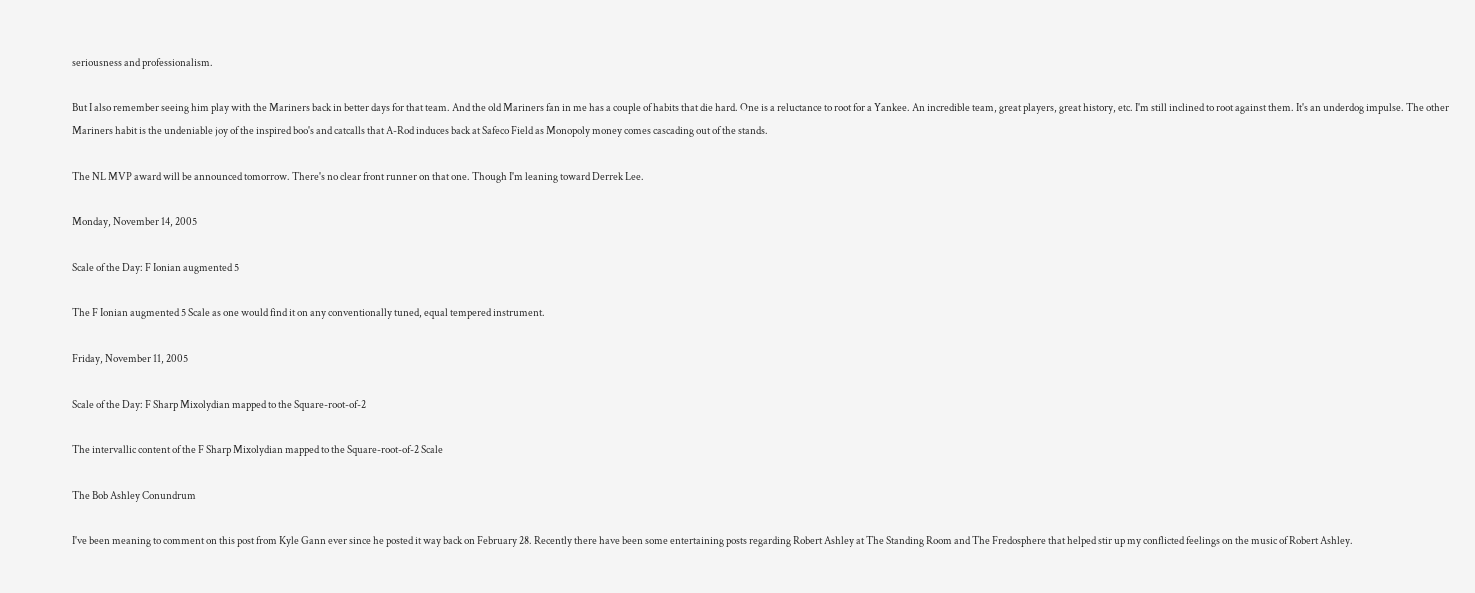seriousness and professionalism.

But I also remember seeing him play with the Mariners back in better days for that team. And the old Mariners fan in me has a couple of habits that die hard. One is a reluctance to root for a Yankee. An incredible team, great players, great history, etc. I'm still inclined to root against them. It's an underdog impulse. The other Mariners habit is the undeniable joy of the inspired boo's and catcalls that A-Rod induces back at Safeco Field as Monopoly money comes cascading out of the stands.

The NL MVP award will be announced tomorrow. There's no clear front runner on that one. Though I'm leaning toward Derrek Lee.

Monday, November 14, 2005

Scale of the Day: F Ionian augmented 5

The F Ionian augmented 5 Scale as one would find it on any conventionally tuned, equal tempered instrument.

Friday, November 11, 2005

Scale of the Day: F Sharp Mixolydian mapped to the Square-root-of-2

The intervallic content of the F Sharp Mixolydian mapped to the Square-root-of-2 Scale

The Bob Ashley Conundrum

I've been meaning to comment on this post from Kyle Gann ever since he posted it way back on February 28. Recently there have been some entertaining posts regarding Robert Ashley at The Standing Room and The Fredosphere that helped stir up my conflicted feelings on the music of Robert Ashley.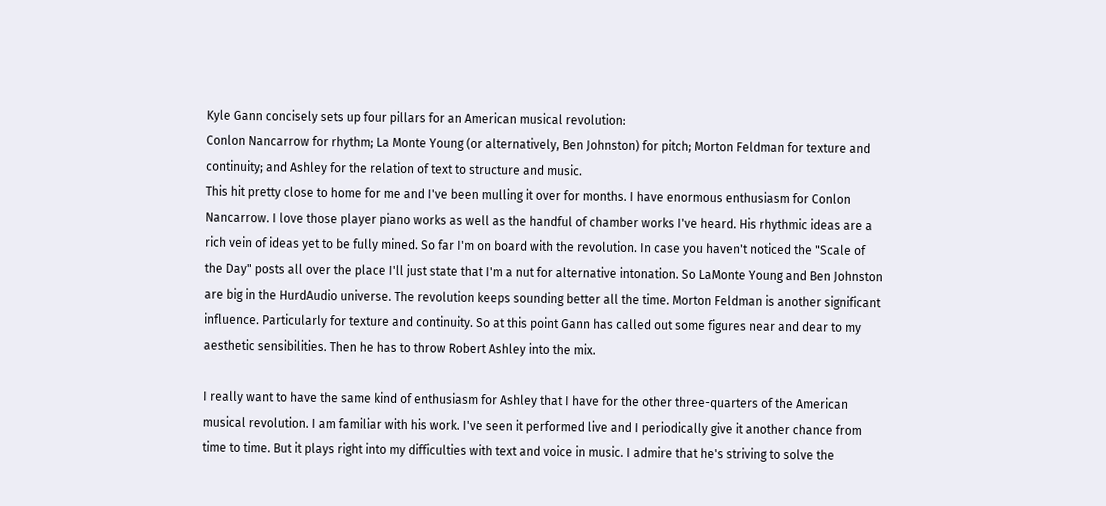Kyle Gann concisely sets up four pillars for an American musical revolution:
Conlon Nancarrow for rhythm; La Monte Young (or alternatively, Ben Johnston) for pitch; Morton Feldman for texture and continuity; and Ashley for the relation of text to structure and music.
This hit pretty close to home for me and I've been mulling it over for months. I have enormous enthusiasm for Conlon Nancarrow. I love those player piano works as well as the handful of chamber works I've heard. His rhythmic ideas are a rich vein of ideas yet to be fully mined. So far I'm on board with the revolution. In case you haven't noticed the "Scale of the Day" posts all over the place I'll just state that I'm a nut for alternative intonation. So LaMonte Young and Ben Johnston are big in the HurdAudio universe. The revolution keeps sounding better all the time. Morton Feldman is another significant influence. Particularly for texture and continuity. So at this point Gann has called out some figures near and dear to my aesthetic sensibilities. Then he has to throw Robert Ashley into the mix.

I really want to have the same kind of enthusiasm for Ashley that I have for the other three-quarters of the American musical revolution. I am familiar with his work. I've seen it performed live and I periodically give it another chance from time to time. But it plays right into my difficulties with text and voice in music. I admire that he's striving to solve the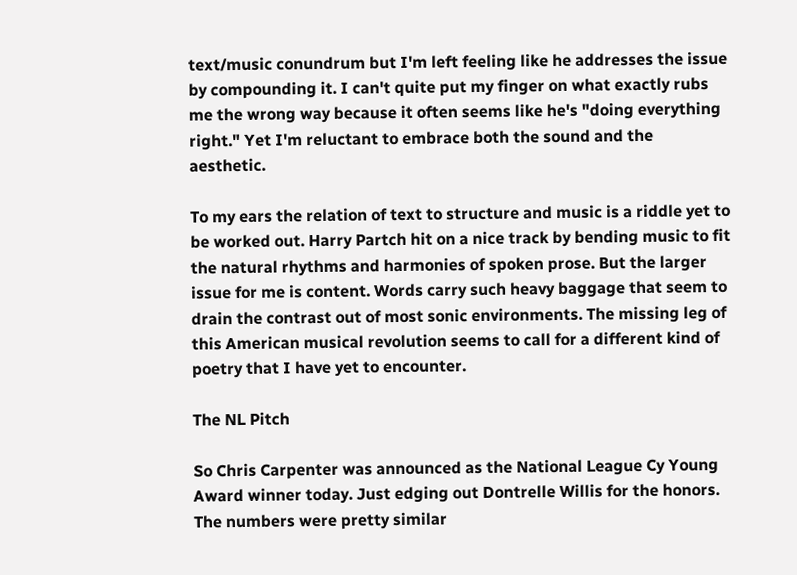text/music conundrum but I'm left feeling like he addresses the issue by compounding it. I can't quite put my finger on what exactly rubs me the wrong way because it often seems like he's "doing everything right." Yet I'm reluctant to embrace both the sound and the aesthetic.

To my ears the relation of text to structure and music is a riddle yet to be worked out. Harry Partch hit on a nice track by bending music to fit the natural rhythms and harmonies of spoken prose. But the larger issue for me is content. Words carry such heavy baggage that seem to drain the contrast out of most sonic environments. The missing leg of this American musical revolution seems to call for a different kind of poetry that I have yet to encounter.

The NL Pitch

So Chris Carpenter was announced as the National League Cy Young Award winner today. Just edging out Dontrelle Willis for the honors. The numbers were pretty similar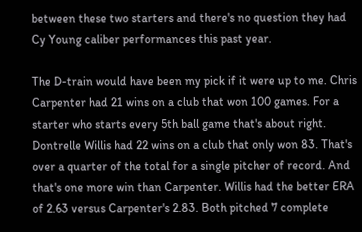between these two starters and there's no question they had Cy Young caliber performances this past year.

The D-train would have been my pick if it were up to me. Chris Carpenter had 21 wins on a club that won 100 games. For a starter who starts every 5th ball game that's about right. Dontrelle Willis had 22 wins on a club that only won 83. That's over a quarter of the total for a single pitcher of record. And that's one more win than Carpenter. Willis had the better ERA of 2.63 versus Carpenter's 2.83. Both pitched 7 complete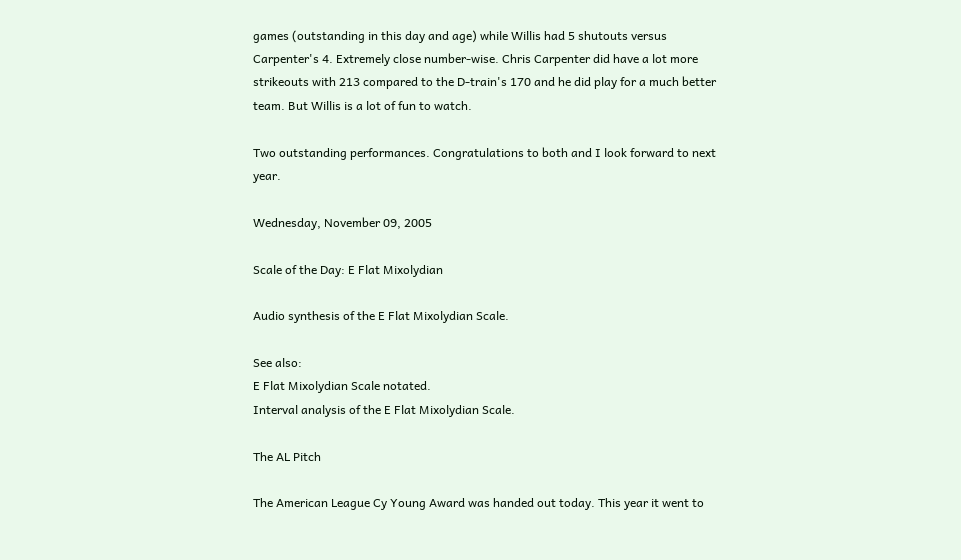games (outstanding in this day and age) while Willis had 5 shutouts versus Carpenter's 4. Extremely close number-wise. Chris Carpenter did have a lot more strikeouts with 213 compared to the D-train's 170 and he did play for a much better team. But Willis is a lot of fun to watch.

Two outstanding performances. Congratulations to both and I look forward to next year.

Wednesday, November 09, 2005

Scale of the Day: E Flat Mixolydian

Audio synthesis of the E Flat Mixolydian Scale.

See also:
E Flat Mixolydian Scale notated.
Interval analysis of the E Flat Mixolydian Scale.

The AL Pitch

The American League Cy Young Award was handed out today. This year it went to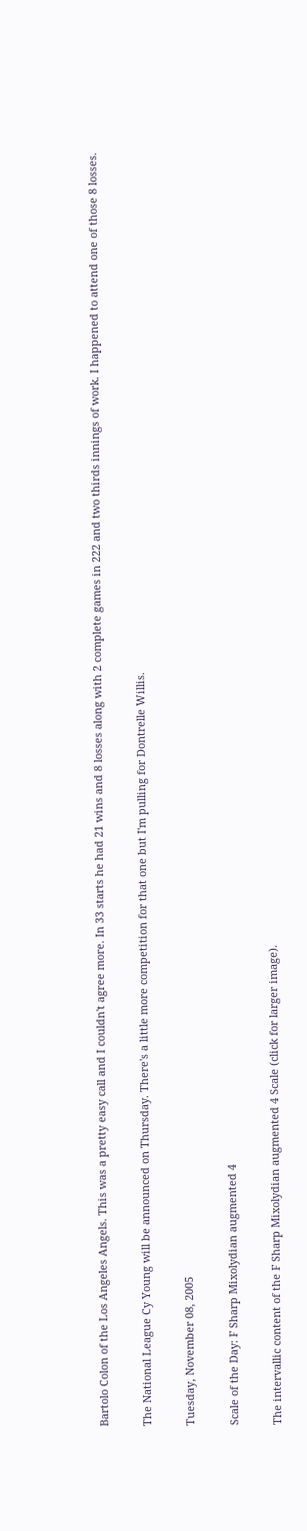Bartolo Colon of the Los Angeles Angels. This was a pretty easy call and I couldn't agree more. In 33 starts he had 21 wins and 8 losses along with 2 complete games in 222 and two thirds innings of work. I happened to attend one of those 8 losses.

The National League Cy Young will be announced on Thursday. There's a little more competition for that one but I'm pulling for Dontrelle Willis.

Tuesday, November 08, 2005

Scale of the Day: F Sharp Mixolydian augmented 4

The intervallic content of the F Sharp Mixolydian augmented 4 Scale (click for larger image).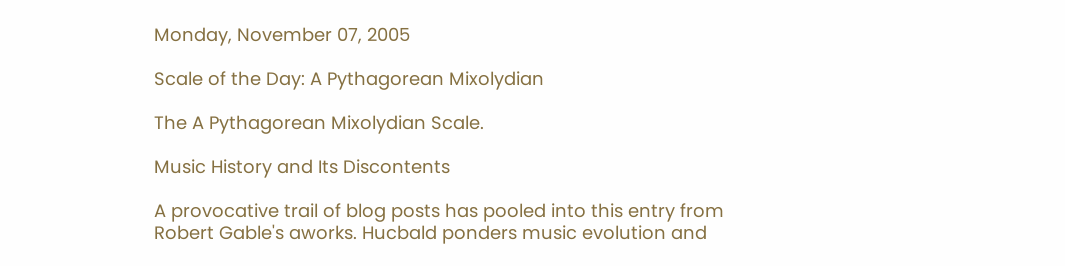Monday, November 07, 2005

Scale of the Day: A Pythagorean Mixolydian

The A Pythagorean Mixolydian Scale.

Music History and Its Discontents

A provocative trail of blog posts has pooled into this entry from Robert Gable's aworks. Hucbald ponders music evolution and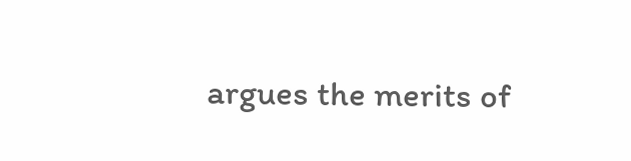argues the merits of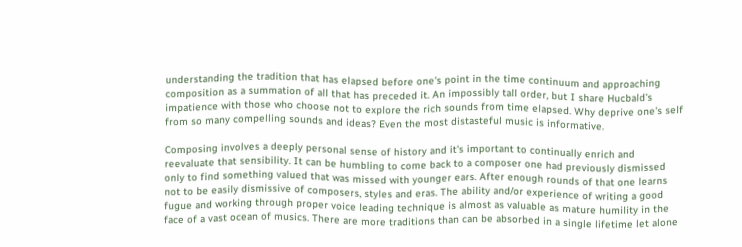understanding the tradition that has elapsed before one's point in the time continuum and approaching composition as a summation of all that has preceded it. An impossibly tall order, but I share Hucbald's impatience with those who choose not to explore the rich sounds from time elapsed. Why deprive one's self from so many compelling sounds and ideas? Even the most distasteful music is informative.

Composing involves a deeply personal sense of history and it's important to continually enrich and reevaluate that sensibility. It can be humbling to come back to a composer one had previously dismissed only to find something valued that was missed with younger ears. After enough rounds of that one learns not to be easily dismissive of composers, styles and eras. The ability and/or experience of writing a good fugue and working through proper voice leading technique is almost as valuable as mature humility in the face of a vast ocean of musics. There are more traditions than can be absorbed in a single lifetime let alone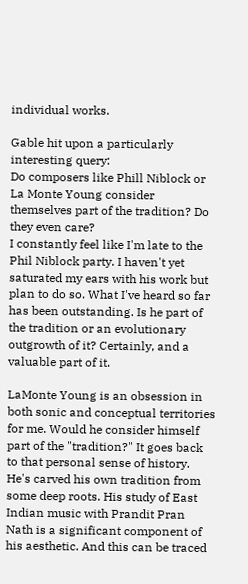individual works.

Gable hit upon a particularly interesting query:
Do composers like Phill Niblock or La Monte Young consider themselves part of the tradition? Do they even care?
I constantly feel like I'm late to the Phil Niblock party. I haven't yet saturated my ears with his work but plan to do so. What I've heard so far has been outstanding. Is he part of the tradition or an evolutionary outgrowth of it? Certainly, and a valuable part of it.

LaMonte Young is an obsession in both sonic and conceptual territories for me. Would he consider himself part of the "tradition?" It goes back to that personal sense of history. He's carved his own tradition from some deep roots. His study of East Indian music with Prandit Pran Nath is a significant component of his aesthetic. And this can be traced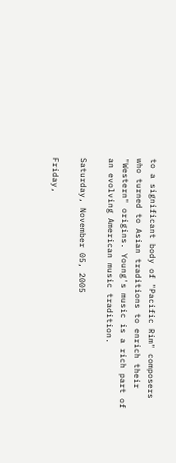to a significant body of "Pacific Rim" composers who turned to Asian traditions to enrich their "Western" origins. Young's music is a rich part of an evolving American music tradition.

Saturday, November 05, 2005

Friday,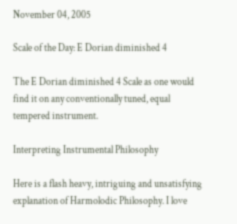November 04, 2005

Scale of the Day: E Dorian diminished 4

The E Dorian diminished 4 Scale as one would find it on any conventionally tuned, equal tempered instrument.

Interpreting Instrumental Philosophy

Here is a flash heavy, intriguing and unsatisfying explanation of Harmolodic Philosophy. I love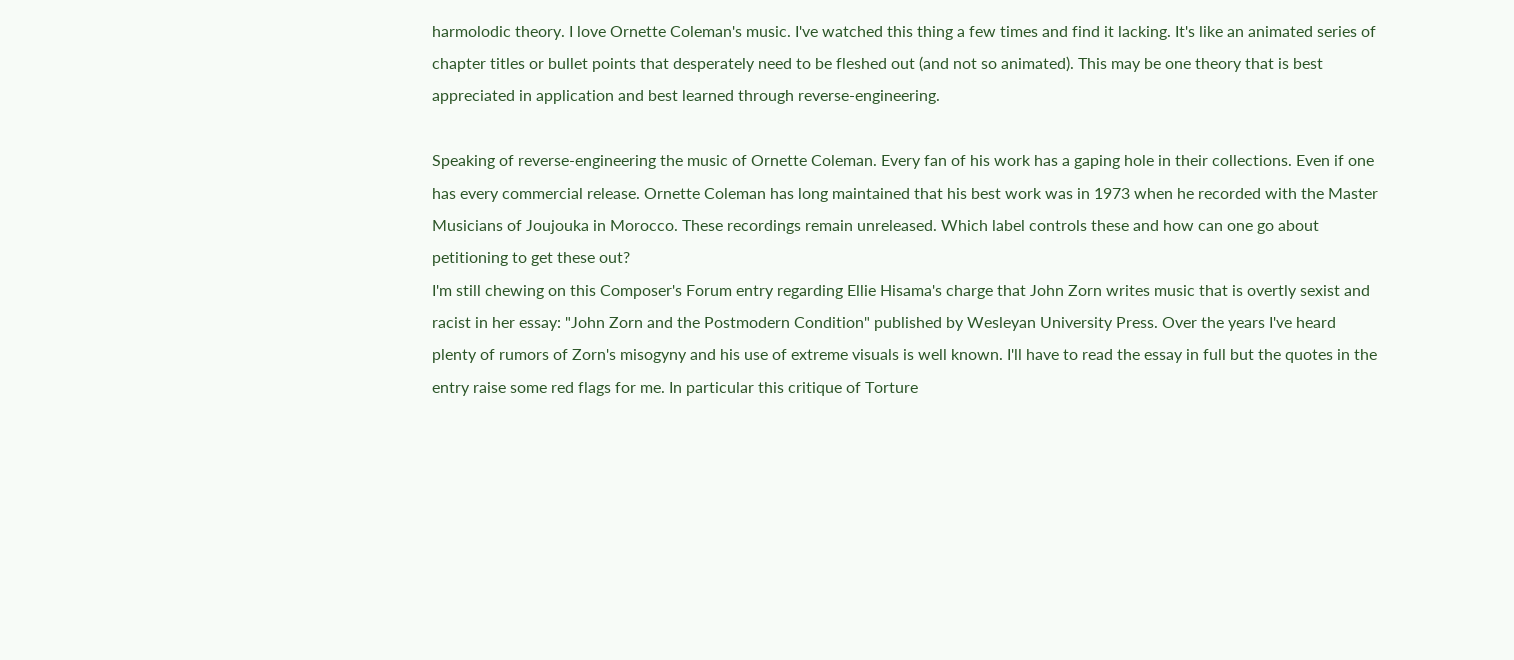harmolodic theory. I love Ornette Coleman's music. I've watched this thing a few times and find it lacking. It's like an animated series of chapter titles or bullet points that desperately need to be fleshed out (and not so animated). This may be one theory that is best appreciated in application and best learned through reverse-engineering.

Speaking of reverse-engineering the music of Ornette Coleman. Every fan of his work has a gaping hole in their collections. Even if one has every commercial release. Ornette Coleman has long maintained that his best work was in 1973 when he recorded with the Master Musicians of Joujouka in Morocco. These recordings remain unreleased. Which label controls these and how can one go about petitioning to get these out?
I'm still chewing on this Composer's Forum entry regarding Ellie Hisama's charge that John Zorn writes music that is overtly sexist and racist in her essay: "John Zorn and the Postmodern Condition" published by Wesleyan University Press. Over the years I've heard plenty of rumors of Zorn's misogyny and his use of extreme visuals is well known. I'll have to read the essay in full but the quotes in the entry raise some red flags for me. In particular this critique of Torture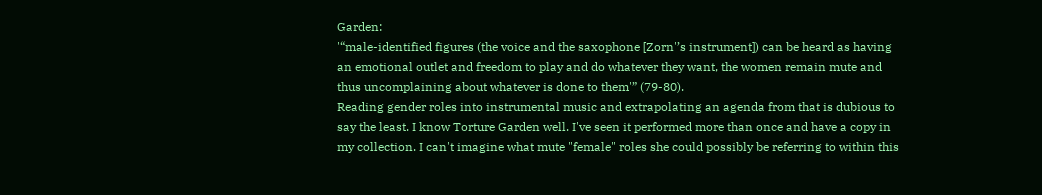Garden:
'“male-identified figures (the voice and the saxophone [Zorn'’s instrument]) can be heard as having an emotional outlet and freedom to play and do whatever they want, the women remain mute and thus uncomplaining about whatever is done to them'” (79-80).
Reading gender roles into instrumental music and extrapolating an agenda from that is dubious to say the least. I know Torture Garden well. I've seen it performed more than once and have a copy in my collection. I can't imagine what mute "female" roles she could possibly be referring to within this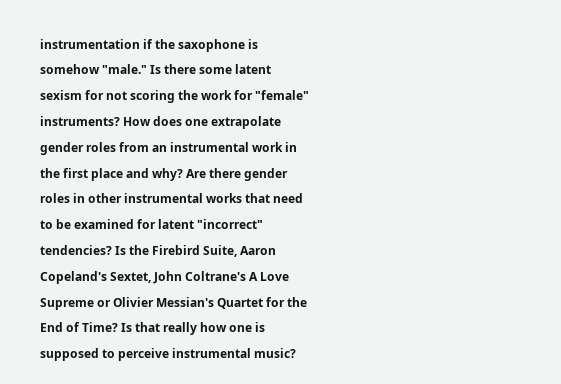instrumentation if the saxophone is somehow "male." Is there some latent sexism for not scoring the work for "female" instruments? How does one extrapolate gender roles from an instrumental work in the first place and why? Are there gender roles in other instrumental works that need to be examined for latent "incorrect" tendencies? Is the Firebird Suite, Aaron Copeland's Sextet, John Coltrane's A Love Supreme or Olivier Messian's Quartet for the End of Time? Is that really how one is supposed to perceive instrumental music?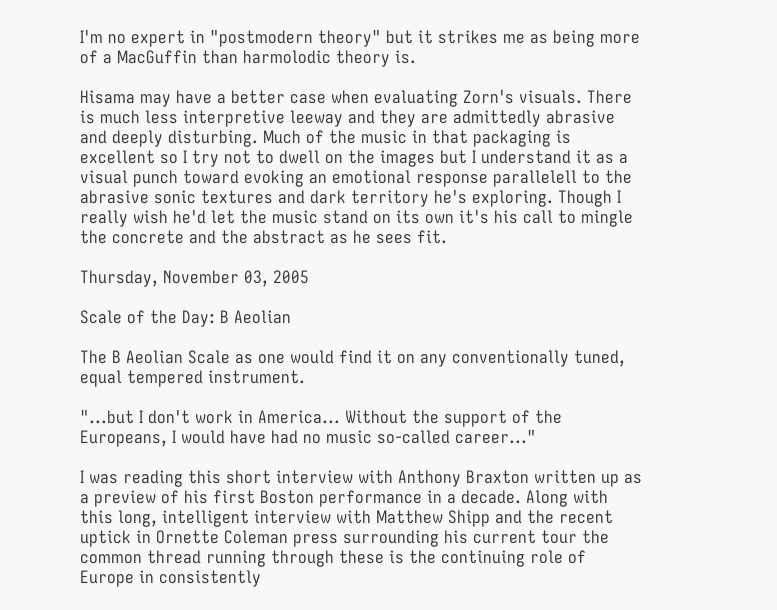I'm no expert in "postmodern theory" but it strikes me as being more of a MacGuffin than harmolodic theory is.

Hisama may have a better case when evaluating Zorn's visuals. There is much less interpretive leeway and they are admittedly abrasive and deeply disturbing. Much of the music in that packaging is excellent so I try not to dwell on the images but I understand it as a visual punch toward evoking an emotional response parallelell to the abrasive sonic textures and dark territory he's exploring. Though I really wish he'd let the music stand on its own it's his call to mingle the concrete and the abstract as he sees fit.

Thursday, November 03, 2005

Scale of the Day: B Aeolian

The B Aeolian Scale as one would find it on any conventionally tuned, equal tempered instrument.

"...but I don't work in America... Without the support of the Europeans, I would have had no music so-called career..."

I was reading this short interview with Anthony Braxton written up as a preview of his first Boston performance in a decade. Along with this long, intelligent interview with Matthew Shipp and the recent uptick in Ornette Coleman press surrounding his current tour the common thread running through these is the continuing role of Europe in consistently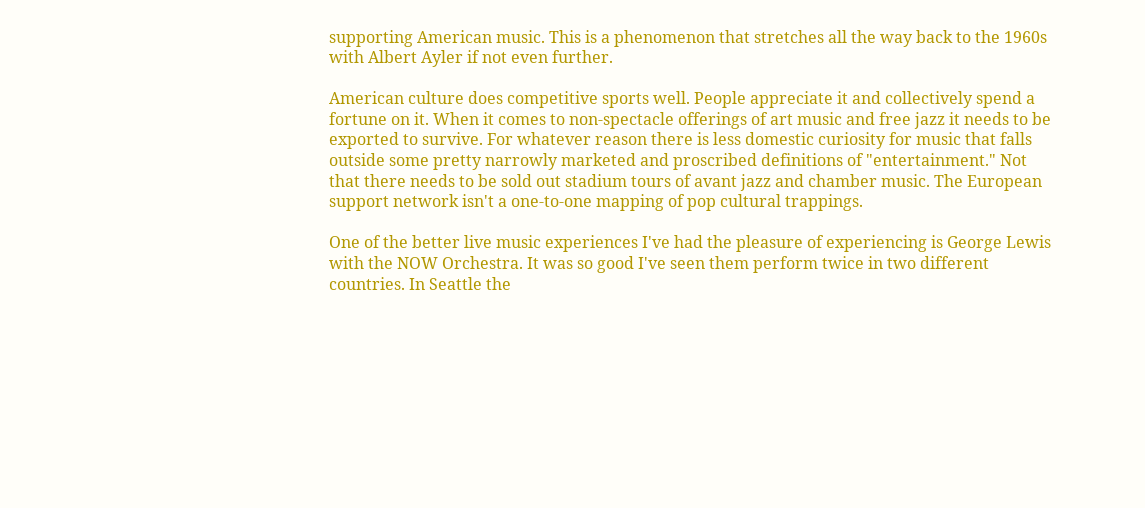supporting American music. This is a phenomenon that stretches all the way back to the 1960s with Albert Ayler if not even further.

American culture does competitive sports well. People appreciate it and collectively spend a fortune on it. When it comes to non-spectacle offerings of art music and free jazz it needs to be exported to survive. For whatever reason there is less domestic curiosity for music that falls outside some pretty narrowly marketed and proscribed definitions of "entertainment." Not that there needs to be sold out stadium tours of avant jazz and chamber music. The European support network isn't a one-to-one mapping of pop cultural trappings.

One of the better live music experiences I've had the pleasure of experiencing is George Lewis with the NOW Orchestra. It was so good I've seen them perform twice in two different countries. In Seattle the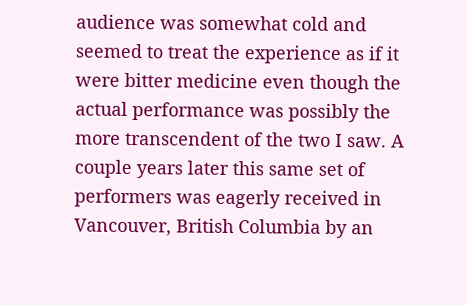audience was somewhat cold and seemed to treat the experience as if it were bitter medicine even though the actual performance was possibly the more transcendent of the two I saw. A couple years later this same set of performers was eagerly received in Vancouver, British Columbia by an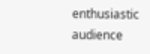enthusiastic audience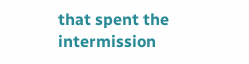that spent the intermission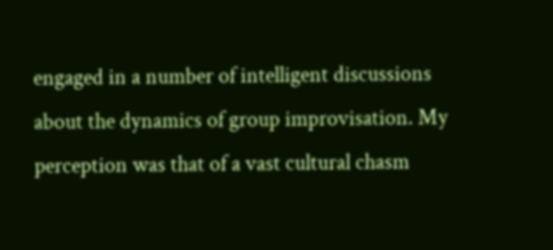engaged in a number of intelligent discussions about the dynamics of group improvisation. My perception was that of a vast cultural chasm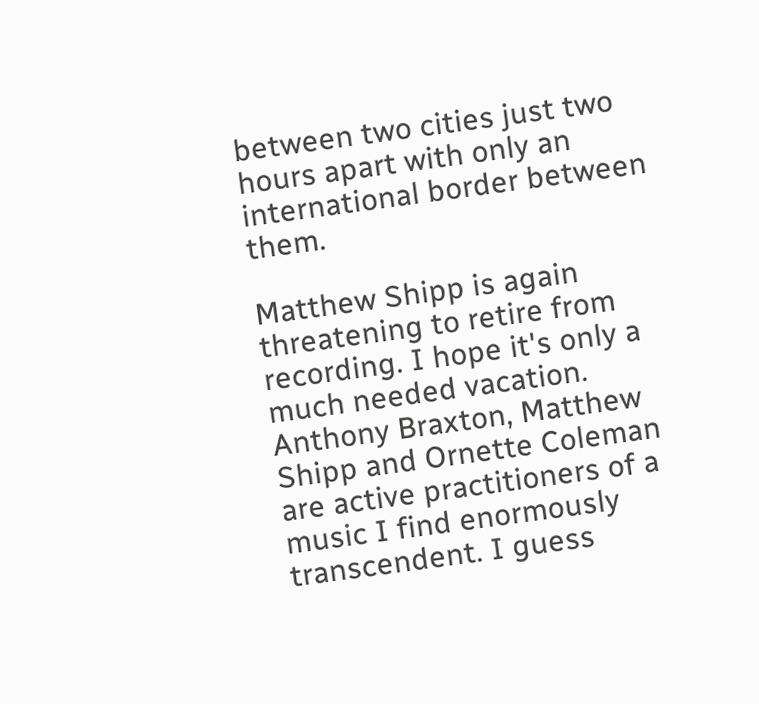between two cities just two hours apart with only an international border between them.

Matthew Shipp is again threatening to retire from recording. I hope it's only a much needed vacation. Anthony Braxton, Matthew Shipp and Ornette Coleman are active practitioners of a music I find enormously transcendent. I guess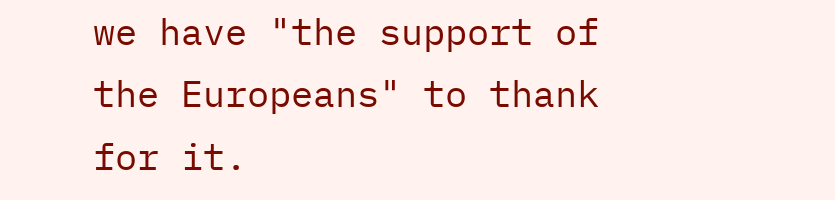we have "the support of the Europeans" to thank for it.